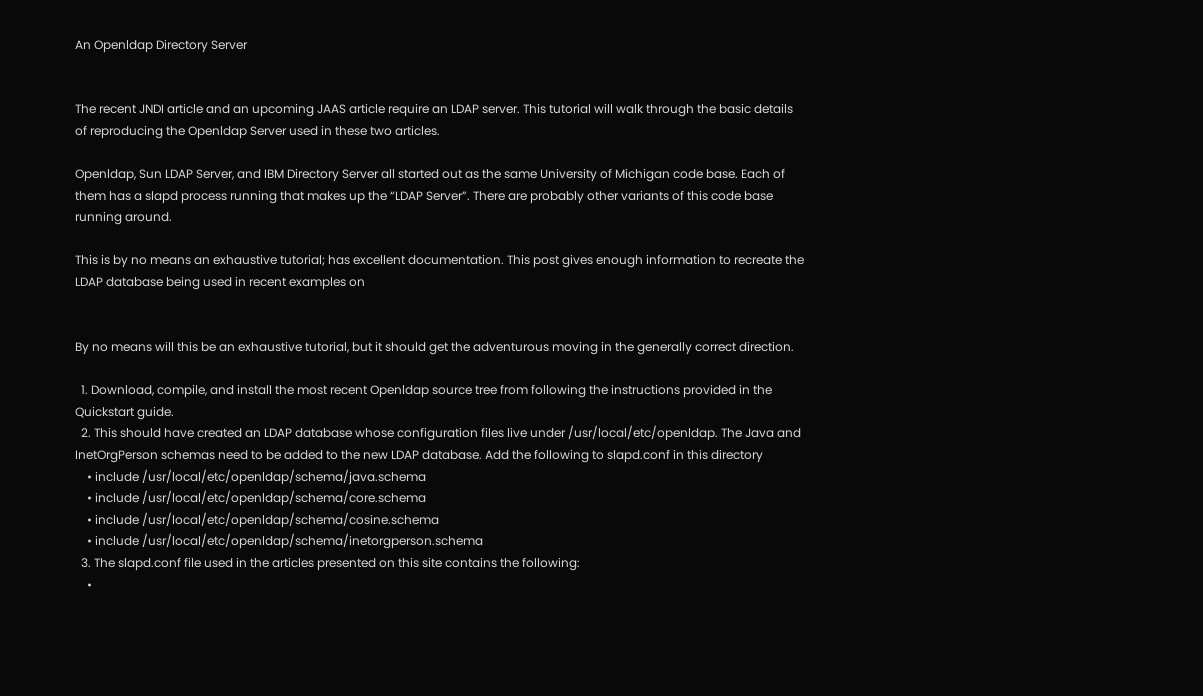An Openldap Directory Server


The recent JNDI article and an upcoming JAAS article require an LDAP server. This tutorial will walk through the basic details of reproducing the Openldap Server used in these two articles.

Openldap, Sun LDAP Server, and IBM Directory Server all started out as the same University of Michigan code base. Each of them has a slapd process running that makes up the “LDAP Server”. There are probably other variants of this code base running around.

This is by no means an exhaustive tutorial; has excellent documentation. This post gives enough information to recreate the LDAP database being used in recent examples on


By no means will this be an exhaustive tutorial, but it should get the adventurous moving in the generally correct direction.

  1. Download, compile, and install the most recent Openldap source tree from following the instructions provided in the Quickstart guide.
  2. This should have created an LDAP database whose configuration files live under /usr/local/etc/openldap. The Java and InetOrgPerson schemas need to be added to the new LDAP database. Add the following to slapd.conf in this directory
    • include /usr/local/etc/openldap/schema/java.schema
    • include /usr/local/etc/openldap/schema/core.schema
    • include /usr/local/etc/openldap/schema/cosine.schema
    • include /usr/local/etc/openldap/schema/inetorgperson.schema
  3. The slapd.conf file used in the articles presented on this site contains the following:
    •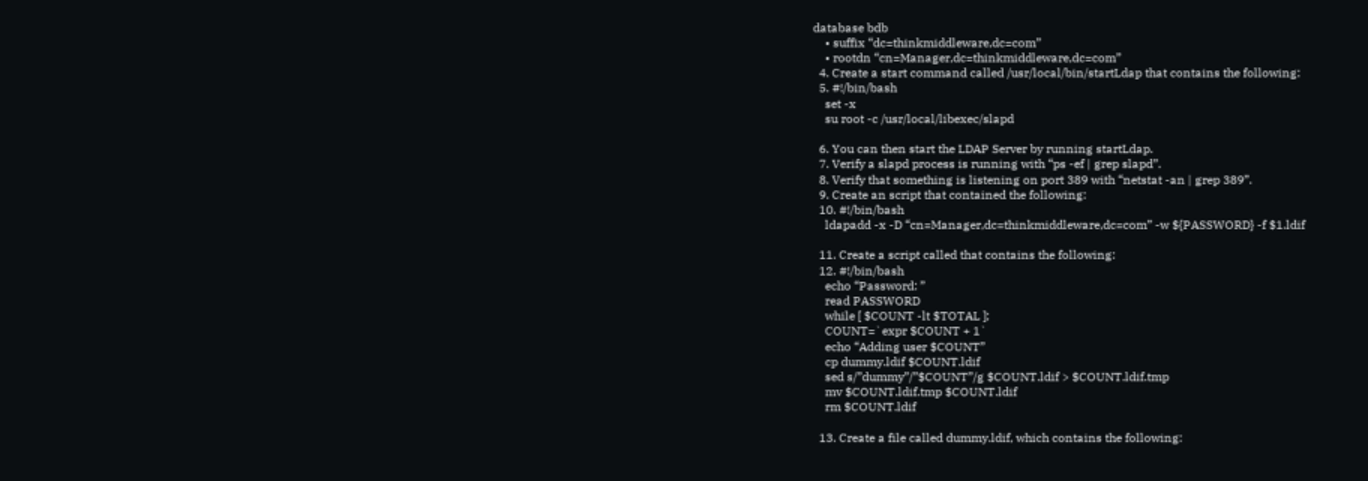database bdb
    • suffix “dc=thinkmiddleware,dc=com”
    • rootdn “cn=Manager,dc=thinkmiddleware,dc=com”
  4. Create a start command called /usr/local/bin/startLdap that contains the following:
  5. #!/bin/bash
    set -x
    su root -c /usr/local/libexec/slapd

  6. You can then start the LDAP Server by running startLdap.
  7. Verify a slapd process is running with “ps -ef | grep slapd”.
  8. Verify that something is listening on port 389 with “netstat -an | grep 389”.
  9. Create an script that contained the following:
  10. #!/bin/bash
    ldapadd -x -D “cn=Manager,dc=thinkmiddleware,dc=com” -w ${PASSWORD} -f $1.ldif

  11. Create a script called that contains the following:
  12. #!/bin/bash
    echo “Password: ”
    read PASSWORD
    while [ $COUNT -lt $TOTAL ];
    COUNT=`expr $COUNT + 1`
    echo “Adding user $COUNT”
    cp dummy.ldif $COUNT.ldif
    sed s/”dummy”/”$COUNT”/g $COUNT.ldif > $COUNT.ldif.tmp
    mv $COUNT.ldif.tmp $COUNT.ldif
    rm $COUNT.ldif

  13. Create a file called dummy.ldif, which contains the following: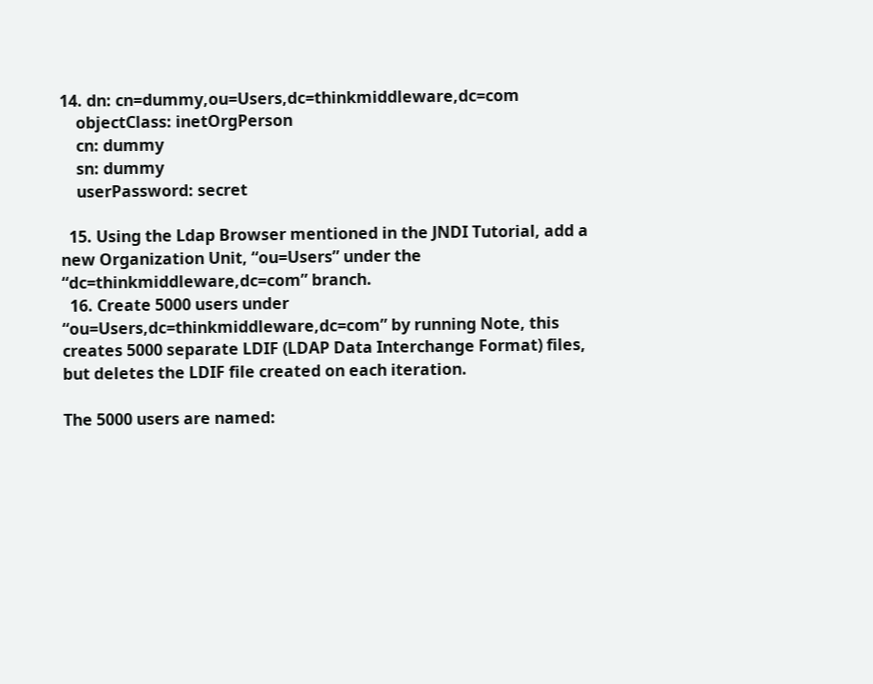14. dn: cn=dummy,ou=Users,dc=thinkmiddleware,dc=com
    objectClass: inetOrgPerson
    cn: dummy
    sn: dummy
    userPassword: secret

  15. Using the Ldap Browser mentioned in the JNDI Tutorial, add a new Organization Unit, “ou=Users” under the “dc=thinkmiddleware,dc=com” branch.
  16. Create 5000 users under “ou=Users,dc=thinkmiddleware,dc=com” by running Note, this creates 5000 separate LDIF (LDAP Data Interchange Format) files, but deletes the LDIF file created on each iteration.

The 5000 users are named: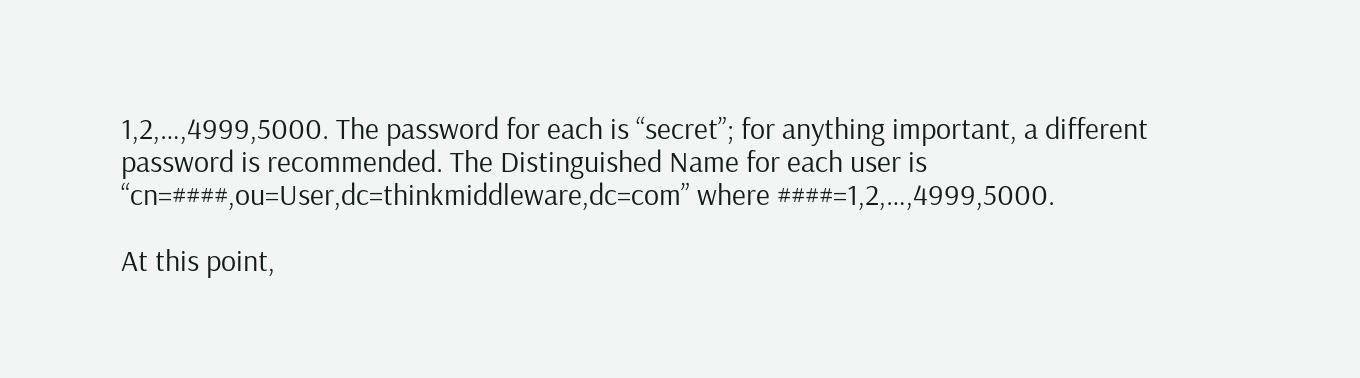1,2,…,4999,5000. The password for each is “secret”; for anything important, a different password is recommended. The Distinguished Name for each user is “cn=####,ou=User,dc=thinkmiddleware,dc=com” where ####=1,2,…,4999,5000.

At this point,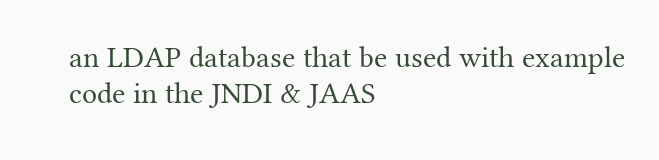an LDAP database that be used with example code in the JNDI & JAAS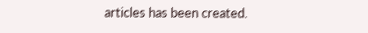articles has been created.